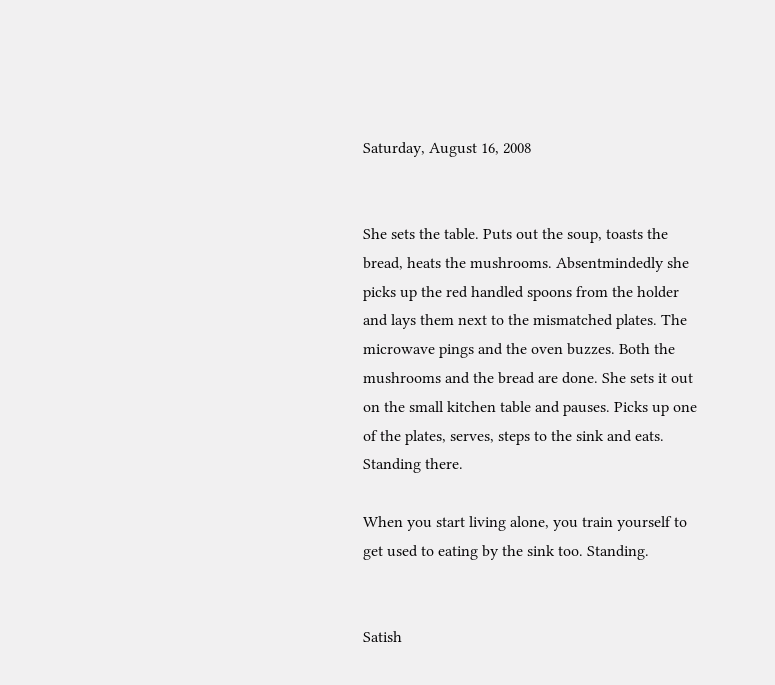Saturday, August 16, 2008


She sets the table. Puts out the soup, toasts the bread, heats the mushrooms. Absentmindedly she picks up the red handled spoons from the holder and lays them next to the mismatched plates. The microwave pings and the oven buzzes. Both the mushrooms and the bread are done. She sets it out on the small kitchen table and pauses. Picks up one of the plates, serves, steps to the sink and eats. Standing there.

When you start living alone, you train yourself to get used to eating by the sink too. Standing.


Satish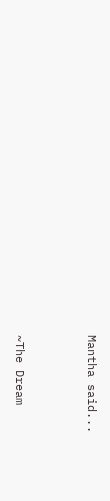Mantha said...


~The Dream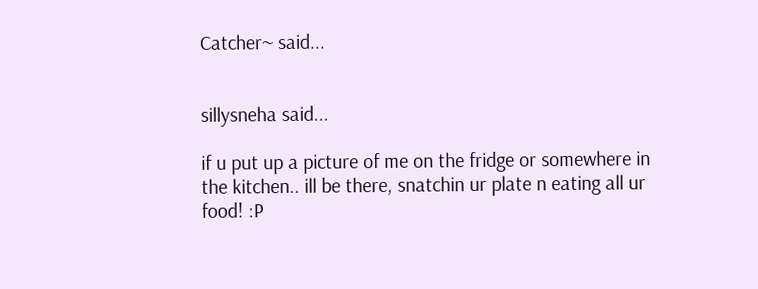Catcher~ said...


sillysneha said...

if u put up a picture of me on the fridge or somewhere in the kitchen.. ill be there, snatchin ur plate n eating all ur food! :P